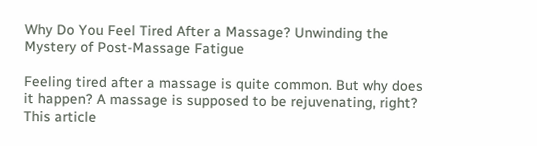Why Do You Feel Tired After a Massage? Unwinding the Mystery of Post-Massage Fatigue

Feeling tired after a massage is quite common. But why does it happen? A massage is supposed to be rejuvenating, right? This article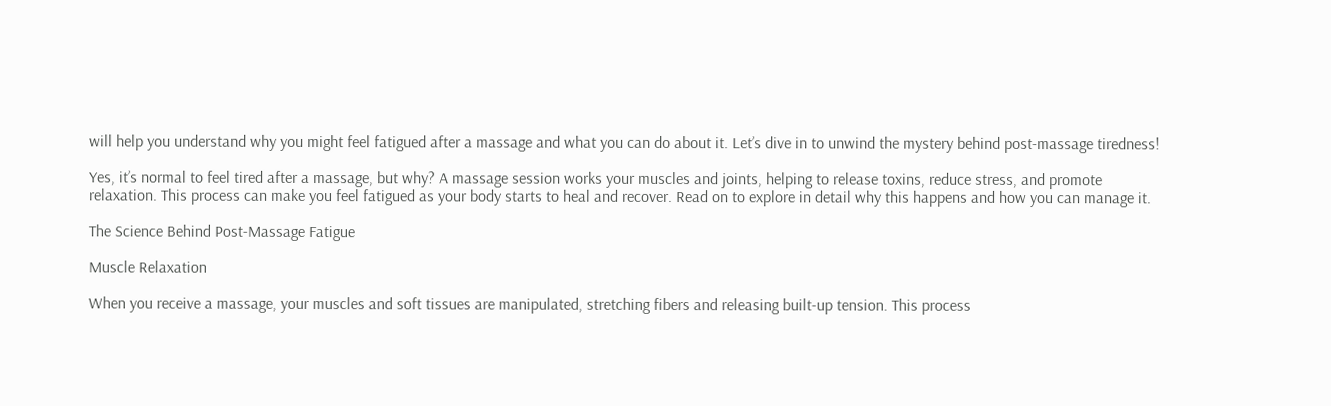will help you understand why you might feel fatigued after a massage and what you can do about it. Let’s dive in to unwind the mystery behind post-massage tiredness!

Yes, it’s normal to feel tired after a massage, but why? A massage session works your muscles and joints, helping to release toxins, reduce stress, and promote relaxation. This process can make you feel fatigued as your body starts to heal and recover. Read on to explore in detail why this happens and how you can manage it.

The Science Behind Post-Massage Fatigue

Muscle Relaxation

When you receive a massage, your muscles and soft tissues are manipulated, stretching fibers and releasing built-up tension. This process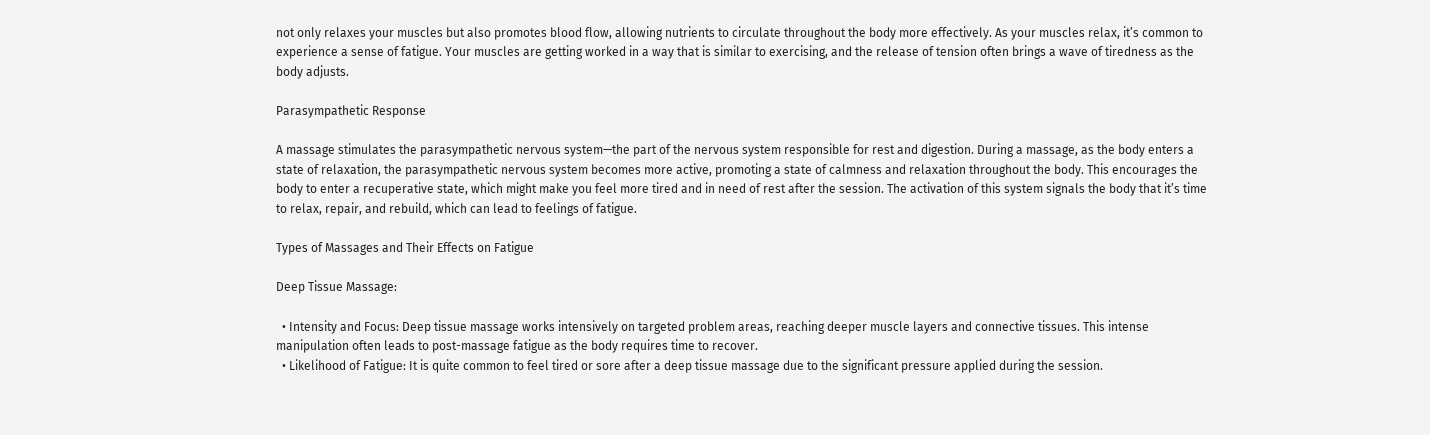not only relaxes your muscles but also promotes blood flow, allowing nutrients to circulate throughout the body more effectively. As your muscles relax, it’s common to experience a sense of fatigue. Your muscles are getting worked in a way that is similar to exercising, and the release of tension often brings a wave of tiredness as the body adjusts.

Parasympathetic Response

A massage stimulates the parasympathetic nervous system—the part of the nervous system responsible for rest and digestion. During a massage, as the body enters a state of relaxation, the parasympathetic nervous system becomes more active, promoting a state of calmness and relaxation throughout the body. This encourages the body to enter a recuperative state, which might make you feel more tired and in need of rest after the session. The activation of this system signals the body that it’s time to relax, repair, and rebuild, which can lead to feelings of fatigue.

Types of Massages and Their Effects on Fatigue

Deep Tissue Massage:

  • Intensity and Focus: Deep tissue massage works intensively on targeted problem areas, reaching deeper muscle layers and connective tissues. This intense manipulation often leads to post-massage fatigue as the body requires time to recover.
  • Likelihood of Fatigue: It is quite common to feel tired or sore after a deep tissue massage due to the significant pressure applied during the session.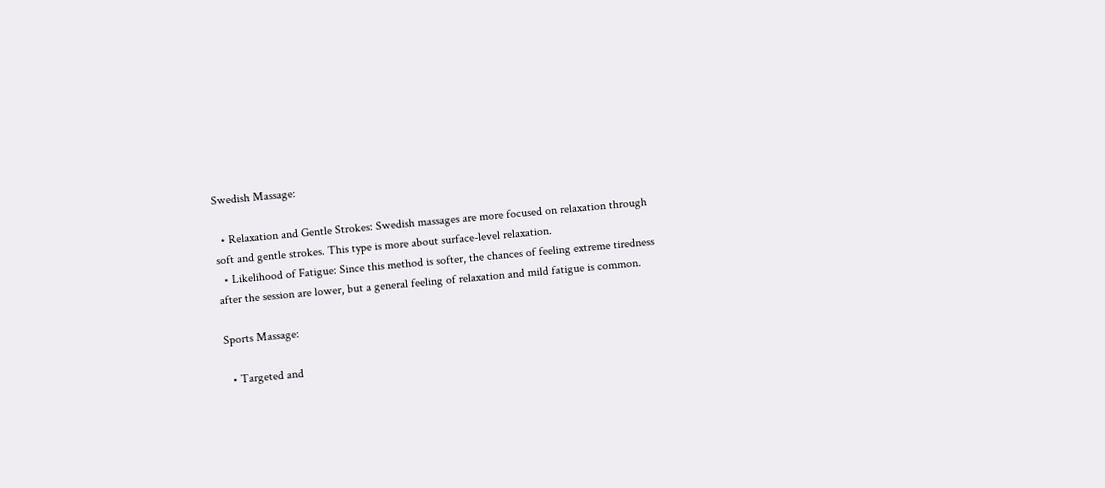Swedish Massage:

  • Relaxation and Gentle Strokes: Swedish massages are more focused on relaxation through soft and gentle strokes. This type is more about surface-level relaxation.
  • Likelihood of Fatigue: Since this method is softer, the chances of feeling extreme tiredness after the session are lower, but a general feeling of relaxation and mild fatigue is common.

Sports Massage:

  • Targeted and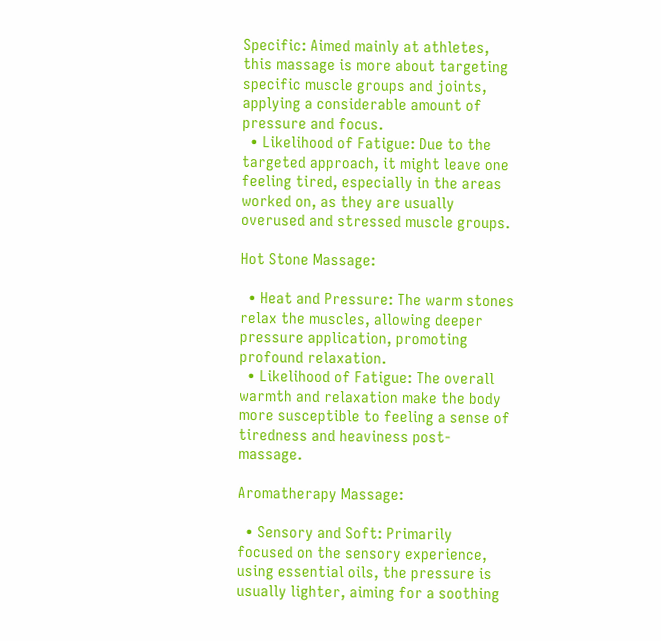Specific: Aimed mainly at athletes, this massage is more about targeting specific muscle groups and joints, applying a considerable amount of pressure and focus.
  • Likelihood of Fatigue: Due to the targeted approach, it might leave one feeling tired, especially in the areas worked on, as they are usually overused and stressed muscle groups.

Hot Stone Massage:

  • Heat and Pressure: The warm stones relax the muscles, allowing deeper pressure application, promoting profound relaxation.
  • Likelihood of Fatigue: The overall warmth and relaxation make the body more susceptible to feeling a sense of tiredness and heaviness post-massage.

Aromatherapy Massage:

  • Sensory and Soft: Primarily focused on the sensory experience, using essential oils, the pressure is usually lighter, aiming for a soothing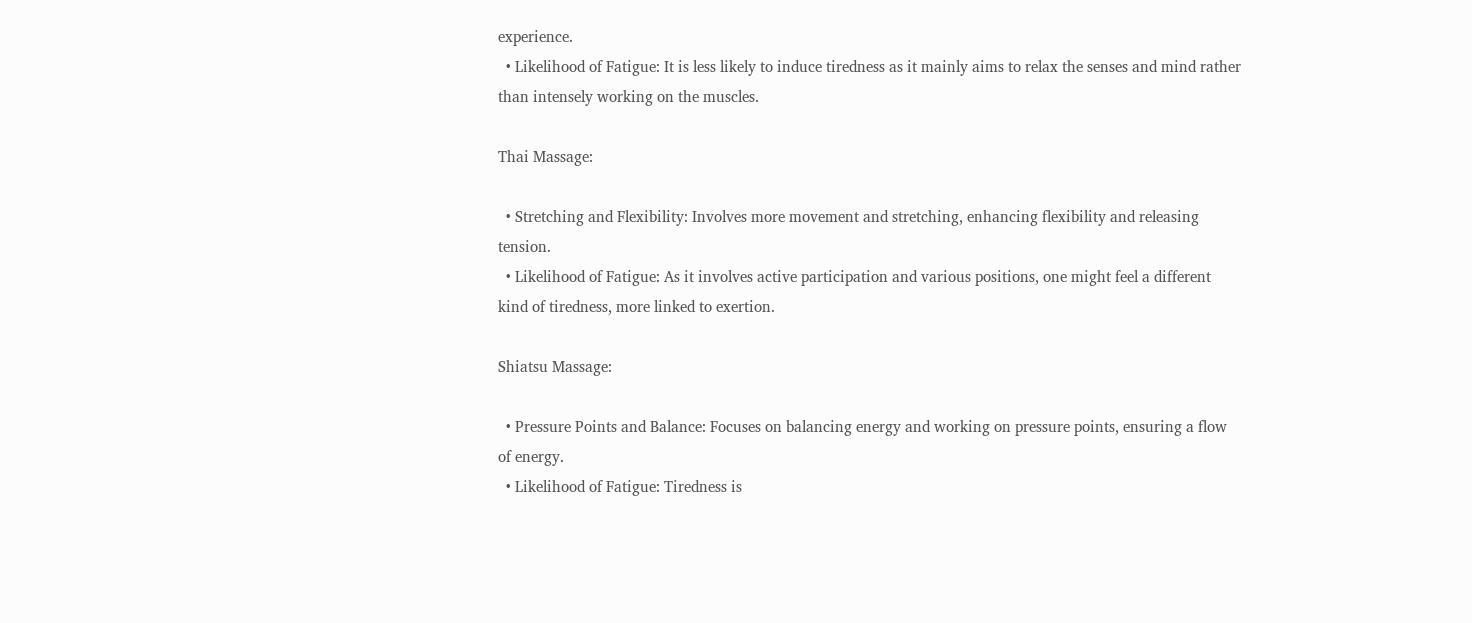experience.
  • Likelihood of Fatigue: It is less likely to induce tiredness as it mainly aims to relax the senses and mind rather than intensely working on the muscles.

Thai Massage:

  • Stretching and Flexibility: Involves more movement and stretching, enhancing flexibility and releasing tension.
  • Likelihood of Fatigue: As it involves active participation and various positions, one might feel a different kind of tiredness, more linked to exertion.

Shiatsu Massage:

  • Pressure Points and Balance: Focuses on balancing energy and working on pressure points, ensuring a flow of energy.
  • Likelihood of Fatigue: Tiredness is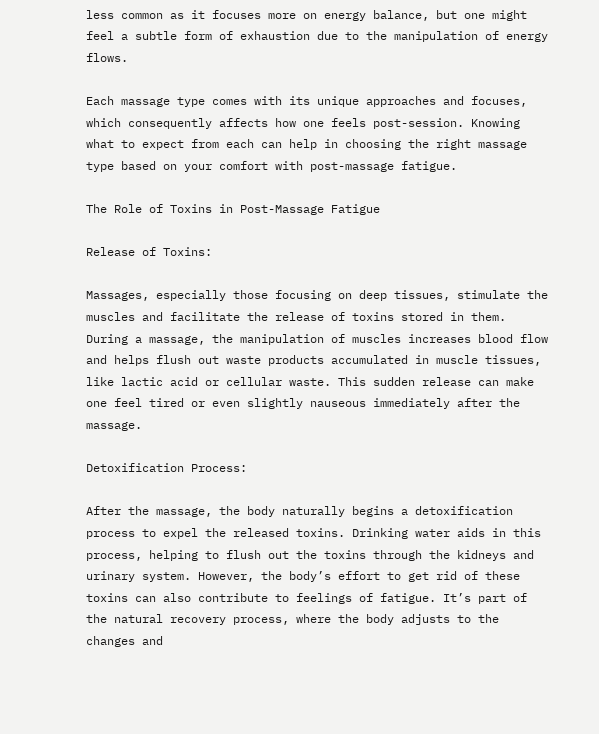less common as it focuses more on energy balance, but one might feel a subtle form of exhaustion due to the manipulation of energy flows.

Each massage type comes with its unique approaches and focuses, which consequently affects how one feels post-session. Knowing what to expect from each can help in choosing the right massage type based on your comfort with post-massage fatigue.

The Role of Toxins in Post-Massage Fatigue

Release of Toxins:

Massages, especially those focusing on deep tissues, stimulate the muscles and facilitate the release of toxins stored in them. During a massage, the manipulation of muscles increases blood flow and helps flush out waste products accumulated in muscle tissues, like lactic acid or cellular waste. This sudden release can make one feel tired or even slightly nauseous immediately after the massage.

Detoxification Process:

After the massage, the body naturally begins a detoxification process to expel the released toxins. Drinking water aids in this process, helping to flush out the toxins through the kidneys and urinary system. However, the body’s effort to get rid of these toxins can also contribute to feelings of fatigue. It’s part of the natural recovery process, where the body adjusts to the changes and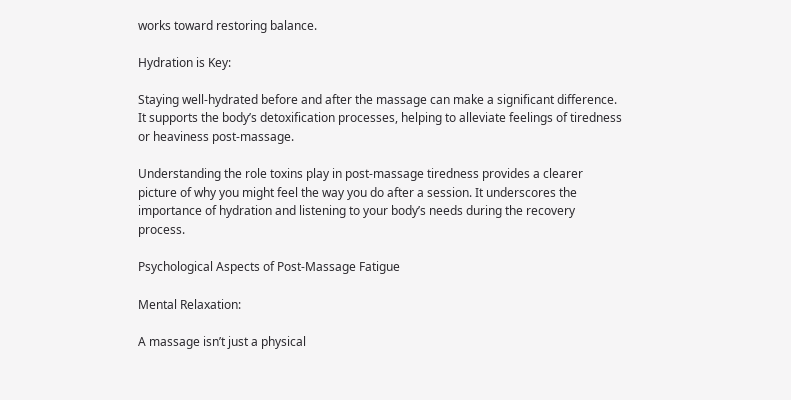works toward restoring balance.

Hydration is Key:

Staying well-hydrated before and after the massage can make a significant difference. It supports the body’s detoxification processes, helping to alleviate feelings of tiredness or heaviness post-massage.

Understanding the role toxins play in post-massage tiredness provides a clearer picture of why you might feel the way you do after a session. It underscores the importance of hydration and listening to your body’s needs during the recovery process.

Psychological Aspects of Post-Massage Fatigue

Mental Relaxation:

A massage isn’t just a physical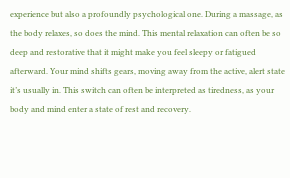experience but also a profoundly psychological one. During a massage, as the body relaxes, so does the mind. This mental relaxation can often be so deep and restorative that it might make you feel sleepy or fatigued afterward. Your mind shifts gears, moving away from the active, alert state it’s usually in. This switch can often be interpreted as tiredness, as your body and mind enter a state of rest and recovery.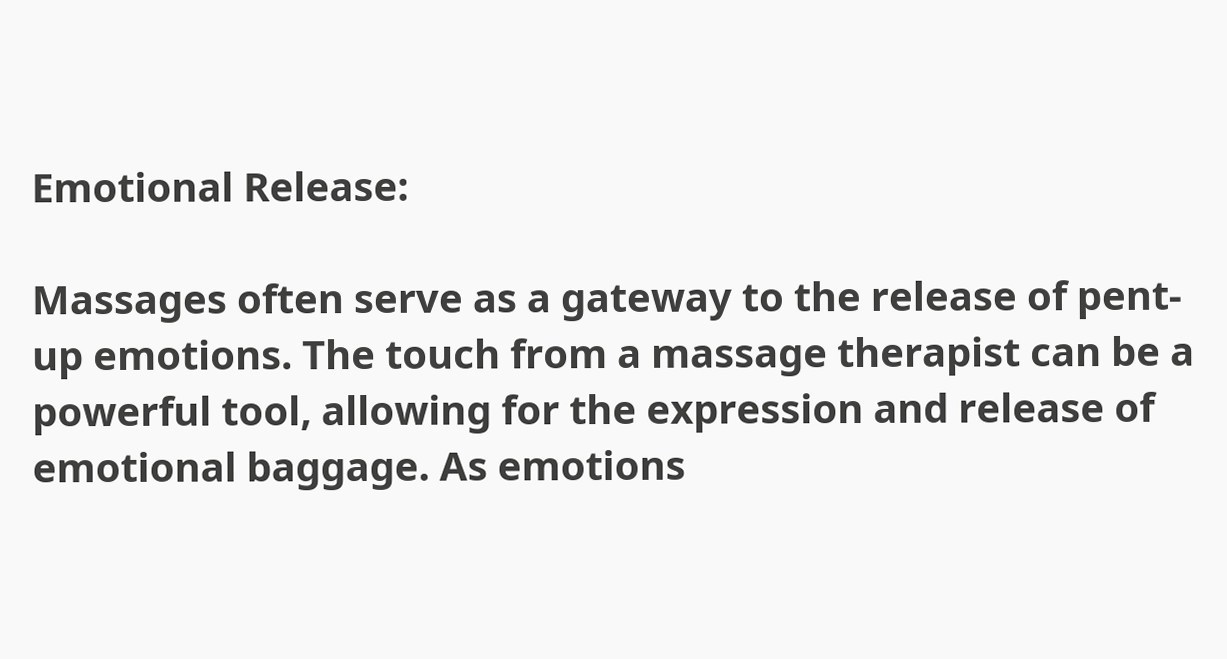Emotional Release:

Massages often serve as a gateway to the release of pent-up emotions. The touch from a massage therapist can be a powerful tool, allowing for the expression and release of emotional baggage. As emotions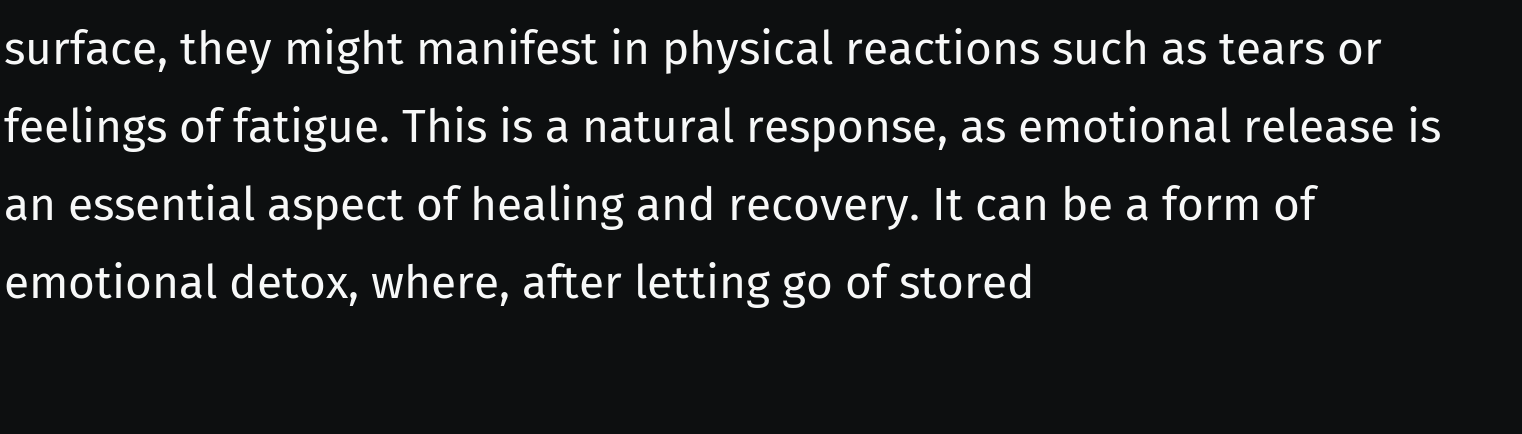surface, they might manifest in physical reactions such as tears or feelings of fatigue. This is a natural response, as emotional release is an essential aspect of healing and recovery. It can be a form of emotional detox, where, after letting go of stored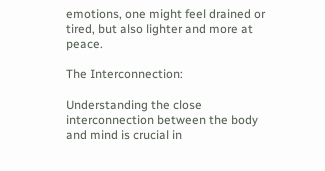emotions, one might feel drained or tired, but also lighter and more at peace.

The Interconnection:

Understanding the close interconnection between the body and mind is crucial in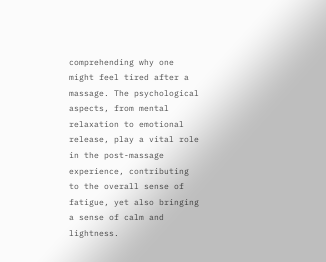comprehending why one might feel tired after a massage. The psychological aspects, from mental relaxation to emotional release, play a vital role in the post-massage experience, contributing to the overall sense of fatigue, yet also bringing a sense of calm and lightness.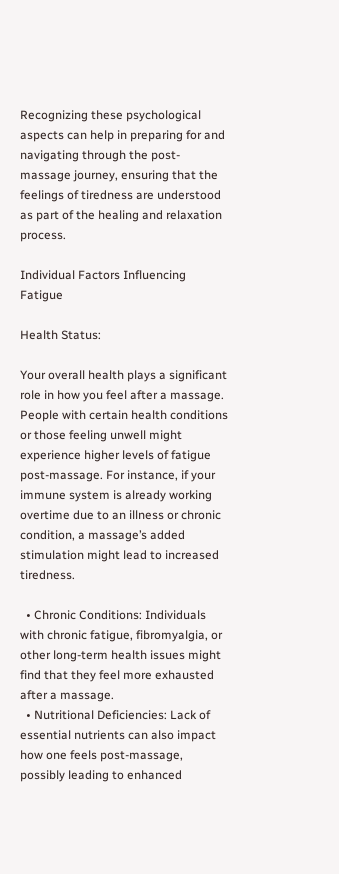Recognizing these psychological aspects can help in preparing for and navigating through the post-massage journey, ensuring that the feelings of tiredness are understood as part of the healing and relaxation process.

Individual Factors Influencing Fatigue

Health Status:

Your overall health plays a significant role in how you feel after a massage. People with certain health conditions or those feeling unwell might experience higher levels of fatigue post-massage. For instance, if your immune system is already working overtime due to an illness or chronic condition, a massage’s added stimulation might lead to increased tiredness.

  • Chronic Conditions: Individuals with chronic fatigue, fibromyalgia, or other long-term health issues might find that they feel more exhausted after a massage.
  • Nutritional Deficiencies: Lack of essential nutrients can also impact how one feels post-massage, possibly leading to enhanced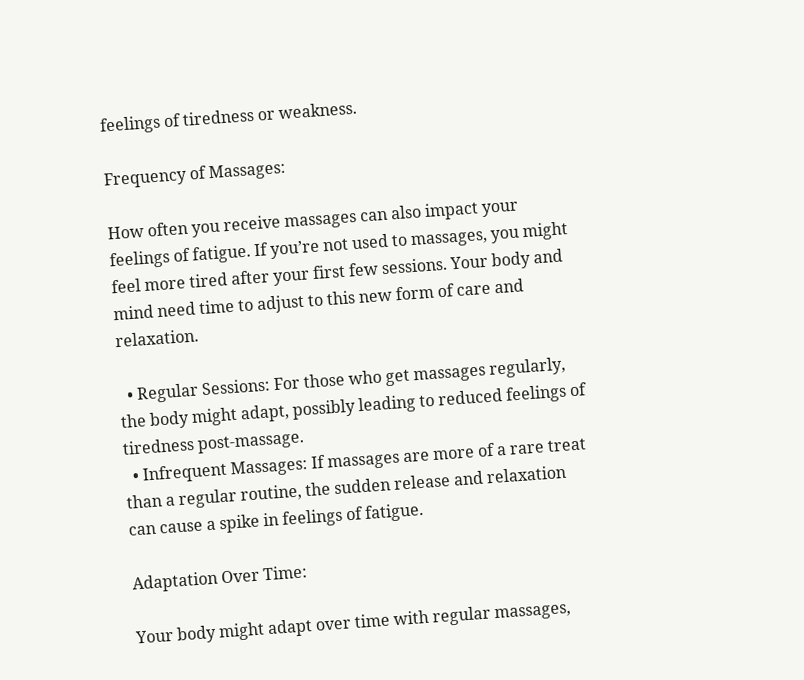feelings of tiredness or weakness.

Frequency of Massages:

How often you receive massages can also impact your feelings of fatigue. If you’re not used to massages, you might feel more tired after your first few sessions. Your body and mind need time to adjust to this new form of care and relaxation.

  • Regular Sessions: For those who get massages regularly, the body might adapt, possibly leading to reduced feelings of tiredness post-massage.
  • Infrequent Massages: If massages are more of a rare treat than a regular routine, the sudden release and relaxation can cause a spike in feelings of fatigue.

Adaptation Over Time:

Your body might adapt over time with regular massages,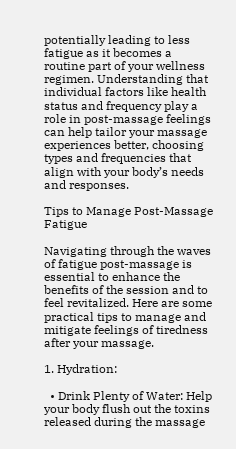potentially leading to less fatigue as it becomes a routine part of your wellness regimen. Understanding that individual factors like health status and frequency play a role in post-massage feelings can help tailor your massage experiences better, choosing types and frequencies that align with your body’s needs and responses.

Tips to Manage Post-Massage Fatigue

Navigating through the waves of fatigue post-massage is essential to enhance the benefits of the session and to feel revitalized. Here are some practical tips to manage and mitigate feelings of tiredness after your massage.

1. Hydration:

  • Drink Plenty of Water: Help your body flush out the toxins released during the massage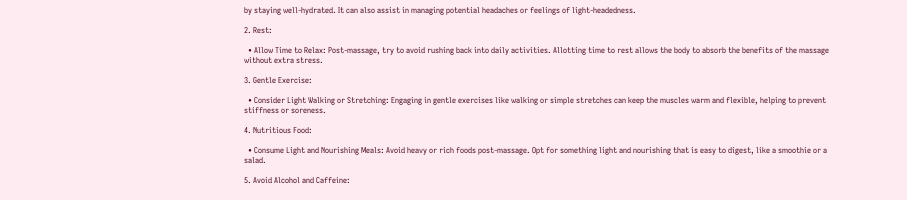by staying well-hydrated. It can also assist in managing potential headaches or feelings of light-headedness.

2. Rest:

  • Allow Time to Relax: Post-massage, try to avoid rushing back into daily activities. Allotting time to rest allows the body to absorb the benefits of the massage without extra stress.

3. Gentle Exercise:

  • Consider Light Walking or Stretching: Engaging in gentle exercises like walking or simple stretches can keep the muscles warm and flexible, helping to prevent stiffness or soreness.

4. Nutritious Food:

  • Consume Light and Nourishing Meals: Avoid heavy or rich foods post-massage. Opt for something light and nourishing that is easy to digest, like a smoothie or a salad.

5. Avoid Alcohol and Caffeine: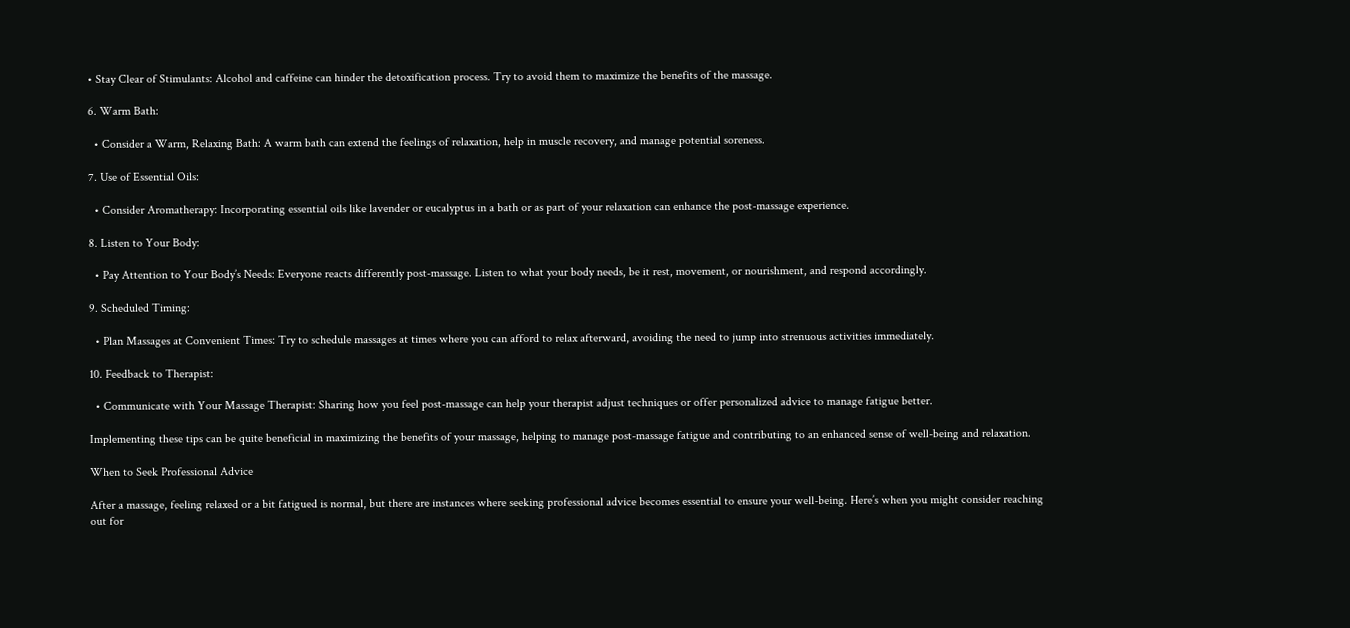• Stay Clear of Stimulants: Alcohol and caffeine can hinder the detoxification process. Try to avoid them to maximize the benefits of the massage.

6. Warm Bath:

  • Consider a Warm, Relaxing Bath: A warm bath can extend the feelings of relaxation, help in muscle recovery, and manage potential soreness.

7. Use of Essential Oils:

  • Consider Aromatherapy: Incorporating essential oils like lavender or eucalyptus in a bath or as part of your relaxation can enhance the post-massage experience.

8. Listen to Your Body:

  • Pay Attention to Your Body’s Needs: Everyone reacts differently post-massage. Listen to what your body needs, be it rest, movement, or nourishment, and respond accordingly.

9. Scheduled Timing:

  • Plan Massages at Convenient Times: Try to schedule massages at times where you can afford to relax afterward, avoiding the need to jump into strenuous activities immediately.

10. Feedback to Therapist:

  • Communicate with Your Massage Therapist: Sharing how you feel post-massage can help your therapist adjust techniques or offer personalized advice to manage fatigue better.

Implementing these tips can be quite beneficial in maximizing the benefits of your massage, helping to manage post-massage fatigue and contributing to an enhanced sense of well-being and relaxation.

When to Seek Professional Advice

After a massage, feeling relaxed or a bit fatigued is normal, but there are instances where seeking professional advice becomes essential to ensure your well-being. Here’s when you might consider reaching out for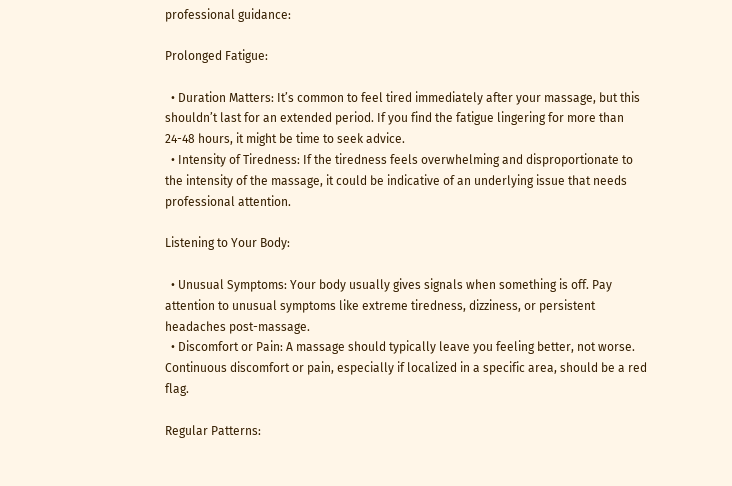professional guidance:

Prolonged Fatigue:

  • Duration Matters: It’s common to feel tired immediately after your massage, but this shouldn’t last for an extended period. If you find the fatigue lingering for more than 24-48 hours, it might be time to seek advice.
  • Intensity of Tiredness: If the tiredness feels overwhelming and disproportionate to the intensity of the massage, it could be indicative of an underlying issue that needs professional attention.

Listening to Your Body:

  • Unusual Symptoms: Your body usually gives signals when something is off. Pay attention to unusual symptoms like extreme tiredness, dizziness, or persistent headaches post-massage.
  • Discomfort or Pain: A massage should typically leave you feeling better, not worse. Continuous discomfort or pain, especially if localized in a specific area, should be a red flag.

Regular Patterns: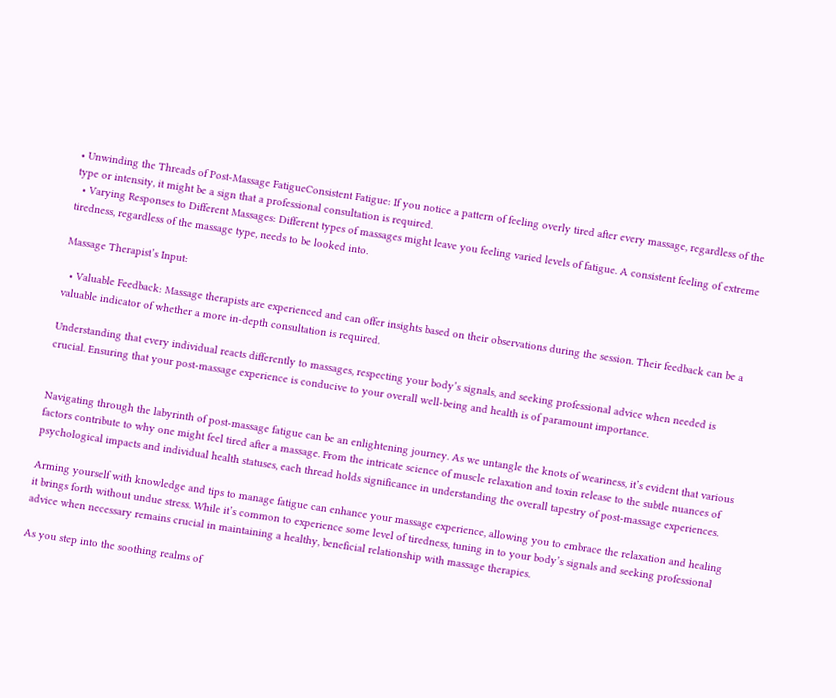• Unwinding the Threads of Post-Massage FatigueConsistent Fatigue: If you notice a pattern of feeling overly tired after every massage, regardless of the type or intensity, it might be a sign that a professional consultation is required.
  • Varying Responses to Different Massages: Different types of massages might leave you feeling varied levels of fatigue. A consistent feeling of extreme tiredness, regardless of the massage type, needs to be looked into.

Massage Therapist’s Input:

  • Valuable Feedback: Massage therapists are experienced and can offer insights based on their observations during the session. Their feedback can be a valuable indicator of whether a more in-depth consultation is required.

Understanding that every individual reacts differently to massages, respecting your body’s signals, and seeking professional advice when needed is crucial. Ensuring that your post-massage experience is conducive to your overall well-being and health is of paramount importance.


Navigating through the labyrinth of post-massage fatigue can be an enlightening journey. As we untangle the knots of weariness, it’s evident that various factors contribute to why one might feel tired after a massage. From the intricate science of muscle relaxation and toxin release to the subtle nuances of psychological impacts and individual health statuses, each thread holds significance in understanding the overall tapestry of post-massage experiences.

Arming yourself with knowledge and tips to manage fatigue can enhance your massage experience, allowing you to embrace the relaxation and healing it brings forth without undue stress. While it’s common to experience some level of tiredness, tuning in to your body’s signals and seeking professional advice when necessary remains crucial in maintaining a healthy, beneficial relationship with massage therapies.

As you step into the soothing realms of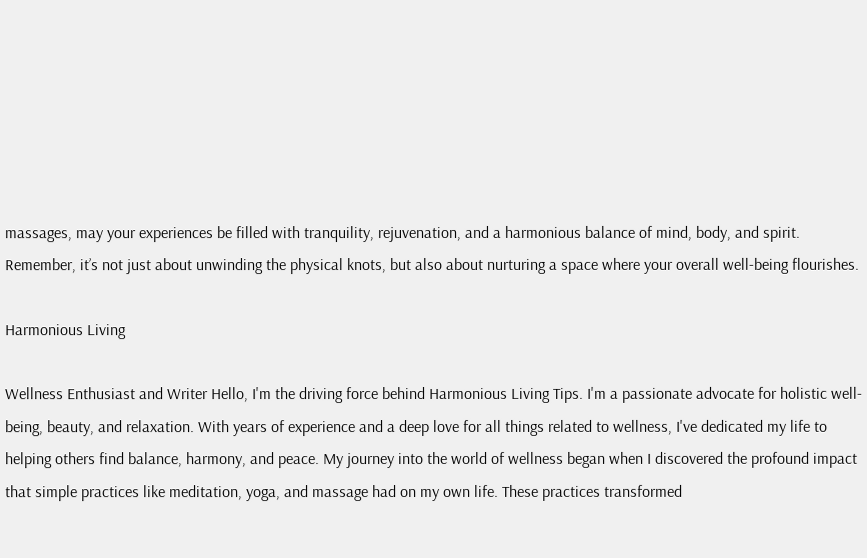massages, may your experiences be filled with tranquility, rejuvenation, and a harmonious balance of mind, body, and spirit. Remember, it’s not just about unwinding the physical knots, but also about nurturing a space where your overall well-being flourishes.

Harmonious Living

Wellness Enthusiast and Writer Hello, I'm the driving force behind Harmonious Living Tips. I'm a passionate advocate for holistic well-being, beauty, and relaxation. With years of experience and a deep love for all things related to wellness, I've dedicated my life to helping others find balance, harmony, and peace. My journey into the world of wellness began when I discovered the profound impact that simple practices like meditation, yoga, and massage had on my own life. These practices transformed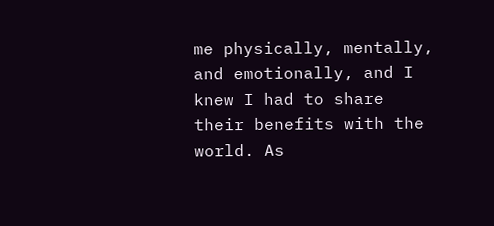me physically, mentally, and emotionally, and I knew I had to share their benefits with the world. As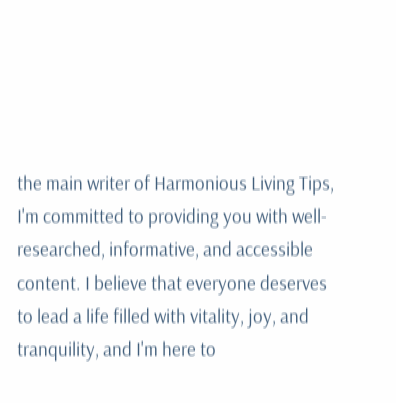the main writer of Harmonious Living Tips, I'm committed to providing you with well-researched, informative, and accessible content. I believe that everyone deserves to lead a life filled with vitality, joy, and tranquility, and I'm here to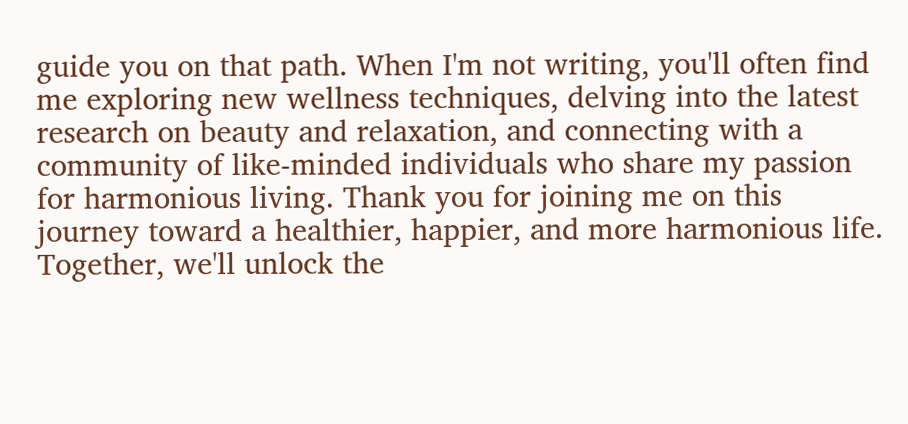guide you on that path. When I'm not writing, you'll often find me exploring new wellness techniques, delving into the latest research on beauty and relaxation, and connecting with a community of like-minded individuals who share my passion for harmonious living. Thank you for joining me on this journey toward a healthier, happier, and more harmonious life. Together, we'll unlock the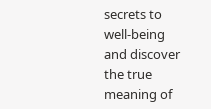secrets to well-being and discover the true meaning of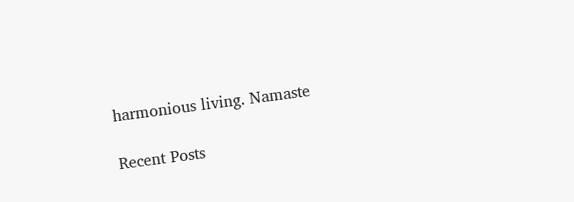harmonious living. Namaste

Recent Posts